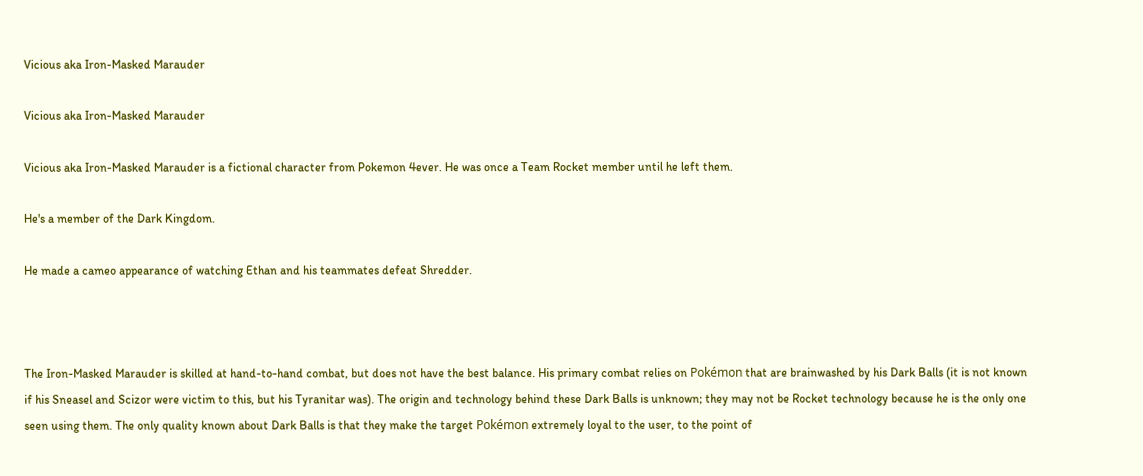Vicious aka Iron-Masked Marauder

Vicious aka Iron-Masked Marauder

Vicious aka Iron-Masked Marauder is a fictional character from Pokemon 4ever. He was once a Team Rocket member until he left them.

He's a member of the Dark Kingdom.

He made a cameo appearance of watching Ethan and his teammates defeat Shredder.



The Iron-Masked Marauder is skilled at hand-to-hand combat, but does not have the best balance. His primary combat relies on Pokémon that are brainwashed by his Dark Balls (it is not known if his Sneasel and Scizor were victim to this, but his Tyranitar was). The origin and technology behind these Dark Balls is unknown; they may not be Rocket technology because he is the only one seen using them. The only quality known about Dark Balls is that they make the target Pokémon extremely loyal to the user, to the point of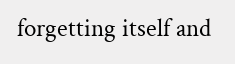forgetting itself and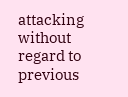attacking without regard to previous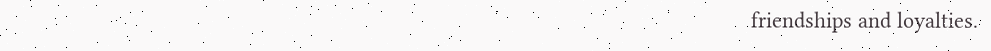friendships and loyalties.